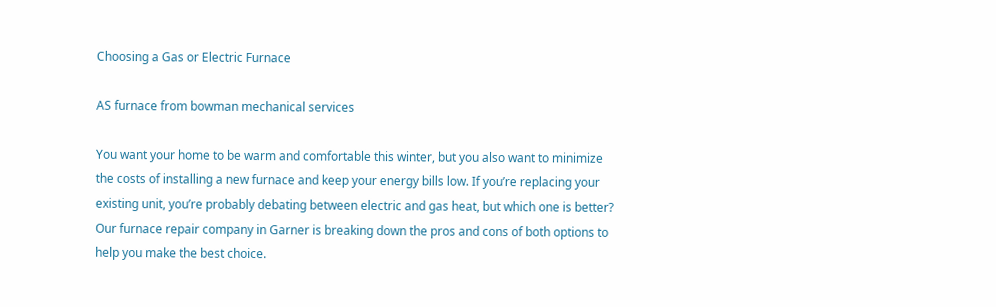Choosing a Gas or Electric Furnace

AS furnace from bowman mechanical services

You want your home to be warm and comfortable this winter, but you also want to minimize the costs of installing a new furnace and keep your energy bills low. If you’re replacing your existing unit, you’re probably debating between electric and gas heat, but which one is better? Our furnace repair company in Garner is breaking down the pros and cons of both options to help you make the best choice.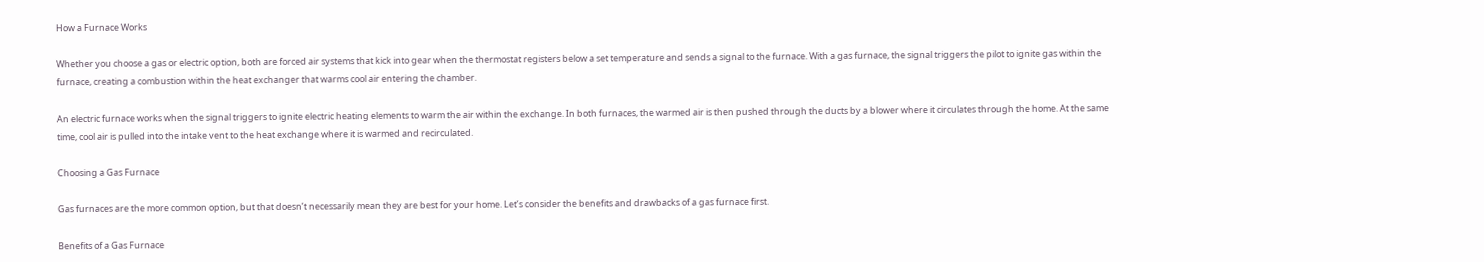How a Furnace Works

Whether you choose a gas or electric option, both are forced air systems that kick into gear when the thermostat registers below a set temperature and sends a signal to the furnace. With a gas furnace, the signal triggers the pilot to ignite gas within the furnace, creating a combustion within the heat exchanger that warms cool air entering the chamber.

An electric furnace works when the signal triggers to ignite electric heating elements to warm the air within the exchange. In both furnaces, the warmed air is then pushed through the ducts by a blower where it circulates through the home. At the same time, cool air is pulled into the intake vent to the heat exchange where it is warmed and recirculated.

Choosing a Gas Furnace

Gas furnaces are the more common option, but that doesn’t necessarily mean they are best for your home. Let’s consider the benefits and drawbacks of a gas furnace first.

Benefits of a Gas Furnace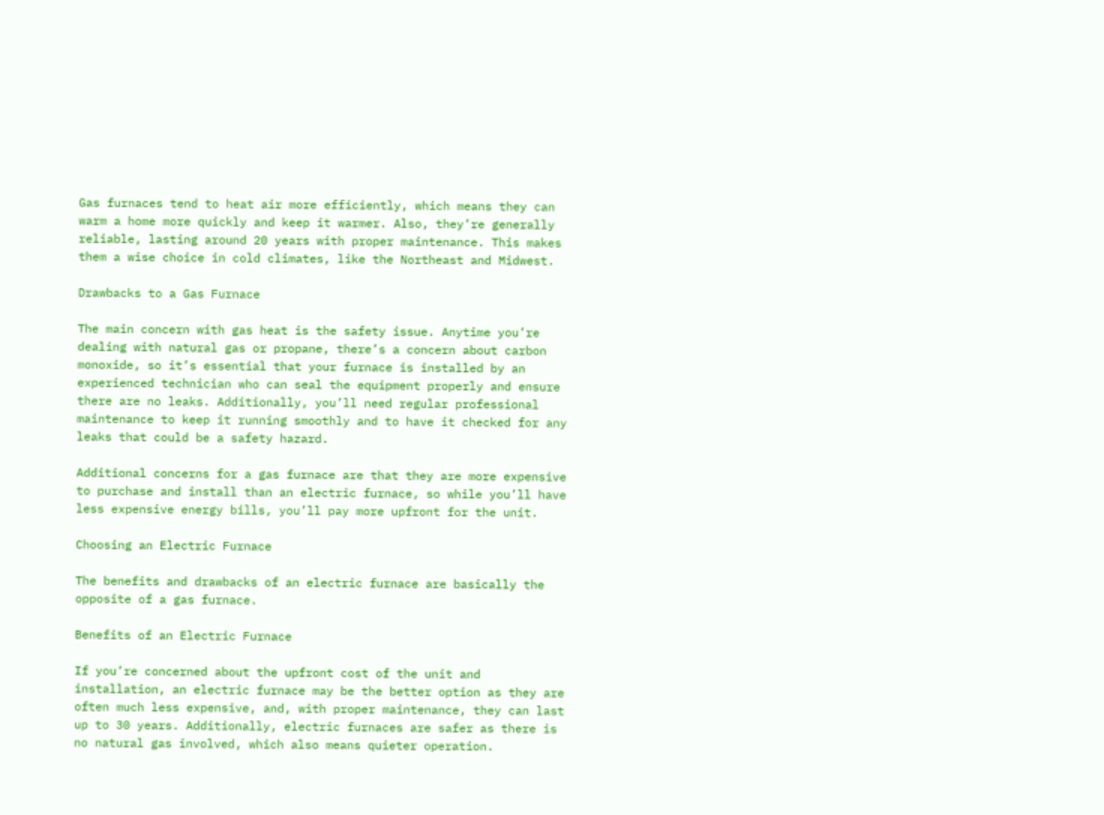Gas furnaces tend to heat air more efficiently, which means they can warm a home more quickly and keep it warmer. Also, they’re generally reliable, lasting around 20 years with proper maintenance. This makes them a wise choice in cold climates, like the Northeast and Midwest.

Drawbacks to a Gas Furnace

The main concern with gas heat is the safety issue. Anytime you’re dealing with natural gas or propane, there’s a concern about carbon monoxide, so it’s essential that your furnace is installed by an experienced technician who can seal the equipment properly and ensure there are no leaks. Additionally, you’ll need regular professional maintenance to keep it running smoothly and to have it checked for any leaks that could be a safety hazard.

Additional concerns for a gas furnace are that they are more expensive to purchase and install than an electric furnace, so while you’ll have less expensive energy bills, you’ll pay more upfront for the unit.

Choosing an Electric Furnace

The benefits and drawbacks of an electric furnace are basically the opposite of a gas furnace.

Benefits of an Electric Furnace

If you’re concerned about the upfront cost of the unit and installation, an electric furnace may be the better option as they are often much less expensive, and, with proper maintenance, they can last up to 30 years. Additionally, electric furnaces are safer as there is no natural gas involved, which also means quieter operation.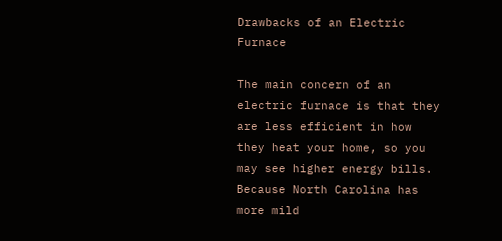Drawbacks of an Electric Furnace

The main concern of an electric furnace is that they are less efficient in how they heat your home, so you may see higher energy bills. Because North Carolina has more mild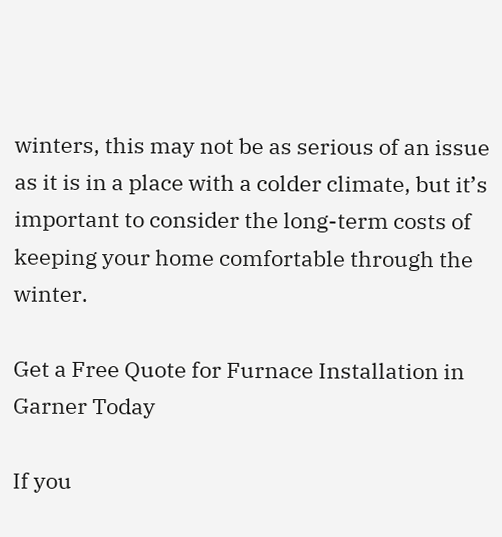winters, this may not be as serious of an issue as it is in a place with a colder climate, but it’s important to consider the long-term costs of keeping your home comfortable through the winter.

Get a Free Quote for Furnace Installation in Garner Today

If you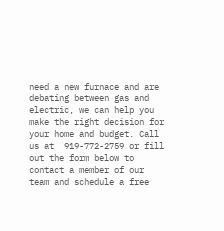need a new furnace and are debating between gas and electric, we can help you make the right decision for your home and budget. Call us at  919-772-2759 or fill out the form below to contact a member of our team and schedule a free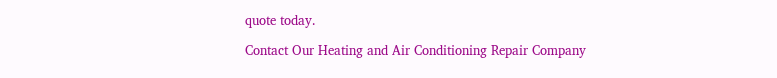quote today.

Contact Our Heating and Air Conditioning Repair Company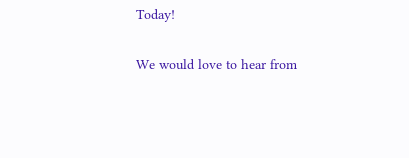Today!

We would love to hear from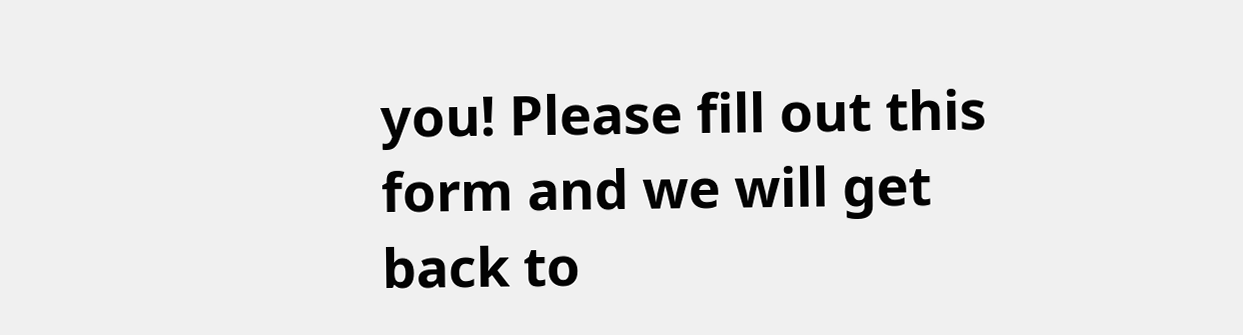you! Please fill out this form and we will get back to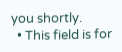you shortly.
  • This field is for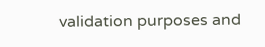validation purposes and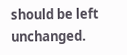should be left unchanged.